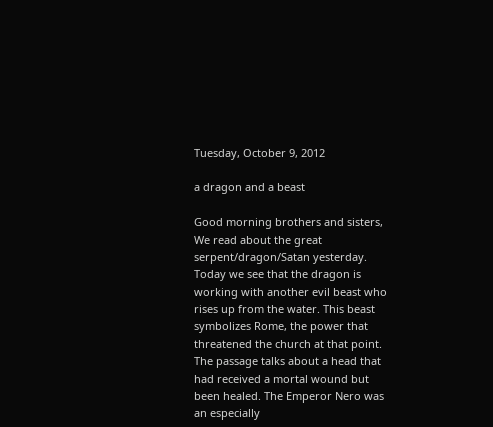Tuesday, October 9, 2012

a dragon and a beast

Good morning brothers and sisters,
We read about the great serpent/dragon/Satan yesterday. Today we see that the dragon is working with another evil beast who rises up from the water. This beast symbolizes Rome, the power that threatened the church at that point. The passage talks about a head that had received a mortal wound but been healed. The Emperor Nero was an especially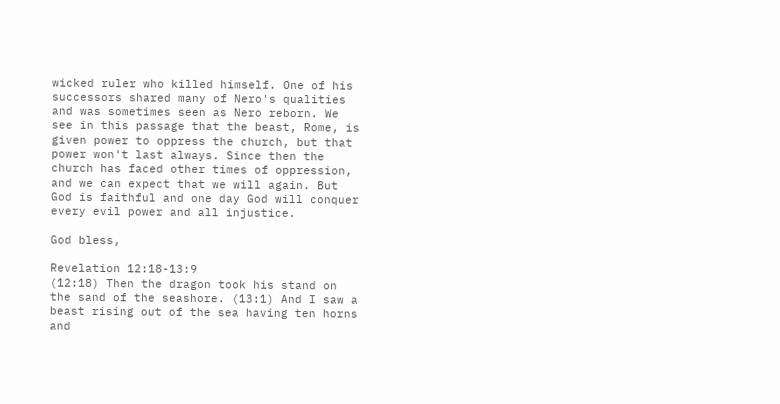wicked ruler who killed himself. One of his successors shared many of Nero's qualities and was sometimes seen as Nero reborn. We see in this passage that the beast, Rome, is given power to oppress the church, but that power won't last always. Since then the church has faced other times of oppression, and we can expect that we will again. But God is faithful and one day God will conquer every evil power and all injustice.

God bless,

Revelation 12:18-13:9
(12:18) Then the dragon took his stand on the sand of the seashore. (13:1) And I saw a beast rising out of the sea having ten horns and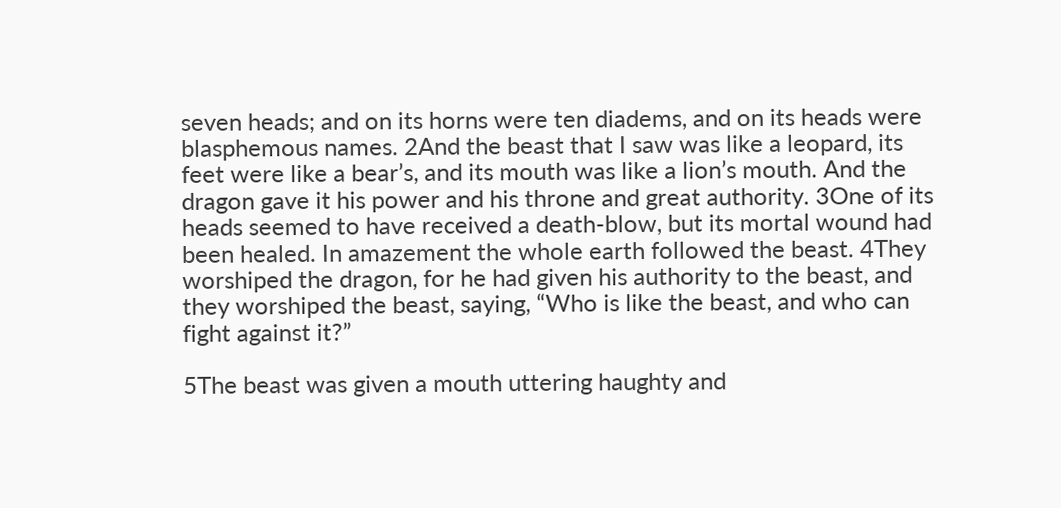seven heads; and on its horns were ten diadems, and on its heads were blasphemous names. 2And the beast that I saw was like a leopard, its feet were like a bear’s, and its mouth was like a lion’s mouth. And the dragon gave it his power and his throne and great authority. 3One of its heads seemed to have received a death-blow, but its mortal wound had been healed. In amazement the whole earth followed the beast. 4They worshiped the dragon, for he had given his authority to the beast, and they worshiped the beast, saying, “Who is like the beast, and who can fight against it?”

5The beast was given a mouth uttering haughty and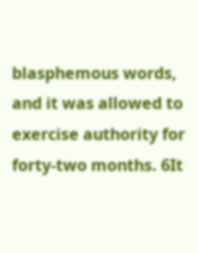blasphemous words, and it was allowed to exercise authority for forty-two months. 6It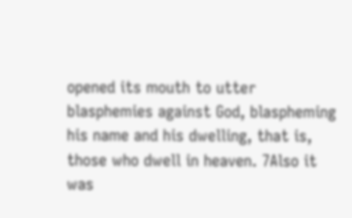opened its mouth to utter blasphemies against God, blaspheming his name and his dwelling, that is, those who dwell in heaven. 7Also it was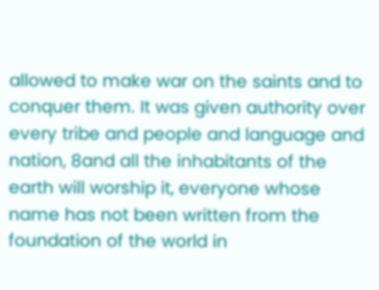allowed to make war on the saints and to conquer them. It was given authority over every tribe and people and language and nation, 8and all the inhabitants of the earth will worship it, everyone whose name has not been written from the foundation of the world in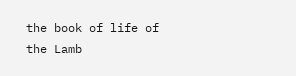the book of life of the Lamb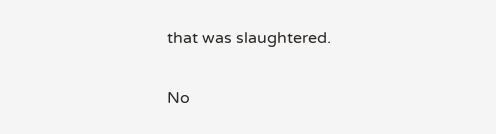that was slaughtered.

No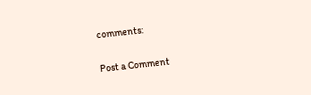comments:

Post a Comment